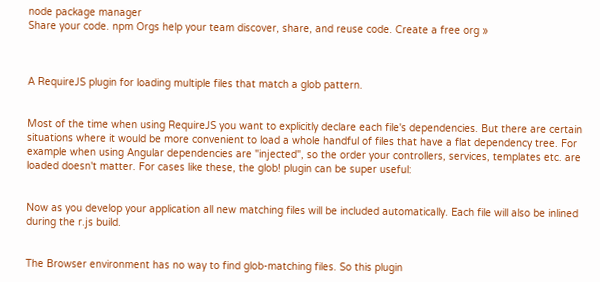node package manager
Share your code. npm Orgs help your team discover, share, and reuse code. Create a free org »



A RequireJS plugin for loading multiple files that match a glob pattern.


Most of the time when using RequireJS you want to explicitly declare each file's dependencies. But there are certain situations where it would be more convenient to load a whole handful of files that have a flat dependency tree. For example when using Angular dependencies are "injected", so the order your controllers, services, templates etc. are loaded doesn't matter. For cases like these, the glob! plugin can be super useful:


Now as you develop your application all new matching files will be included automatically. Each file will also be inlined during the r.js build.


The Browser environment has no way to find glob-matching files. So this plugin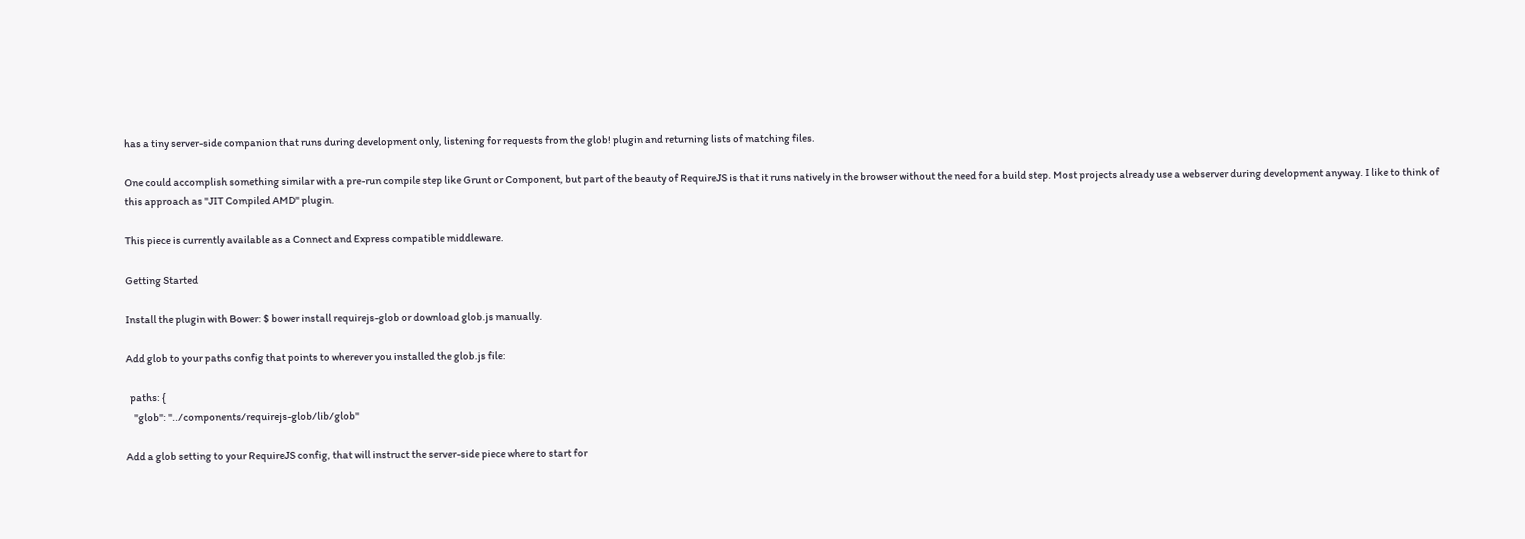has a tiny server-side companion that runs during development only, listening for requests from the glob! plugin and returning lists of matching files.

One could accomplish something similar with a pre-run compile step like Grunt or Component, but part of the beauty of RequireJS is that it runs natively in the browser without the need for a build step. Most projects already use a webserver during development anyway. I like to think of this approach as "JIT Compiled AMD" plugin.

This piece is currently available as a Connect and Express compatible middleware.

Getting Started

Install the plugin with Bower: $ bower install requirejs-glob or download glob.js manually.

Add glob to your paths config that points to wherever you installed the glob.js file:

  paths: {
    "glob": "../components/requirejs-glob/lib/glob"

Add a glob setting to your RequireJS config, that will instruct the server-side piece where to start for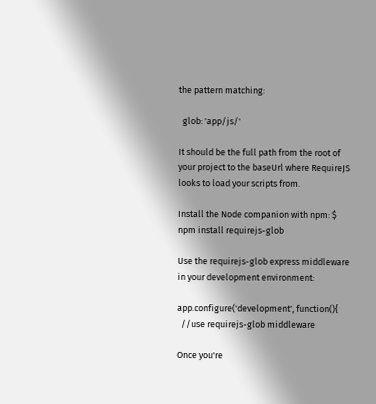the pattern matching:

  glob: 'app/js/'

It should be the full path from the root of your project to the baseUrl where RequireJS looks to load your scripts from.

Install the Node companion with npm: $ npm install requirejs-glob

Use the requirejs-glob express middleware in your development environment:

app.configure('development', function(){
  //use requirejs-glob middleware

Once you're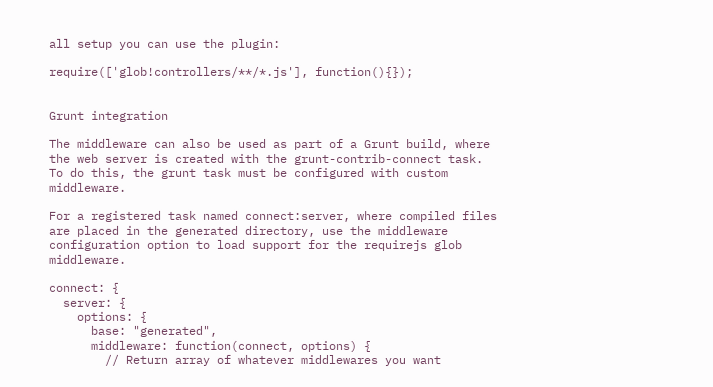all setup you can use the plugin:

require(['glob!controllers/**/*.js'], function(){});


Grunt integration

The middleware can also be used as part of a Grunt build, where the web server is created with the grunt-contrib-connect task. To do this, the grunt task must be configured with custom middleware.

For a registered task named connect:server, where compiled files are placed in the generated directory, use the middleware configuration option to load support for the requirejs glob middleware.

connect: {
  server: {
    options: {
      base: "generated",
      middleware: function(connect, options) {
        // Return array of whatever middlewares you want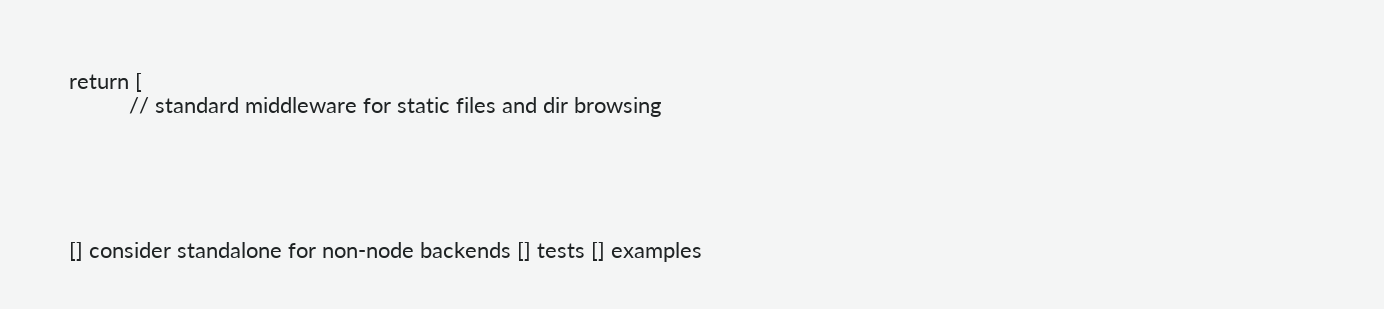return [
          // standard middleware for static files and dir browsing





[] consider standalone for non-node backends [] tests [] examples